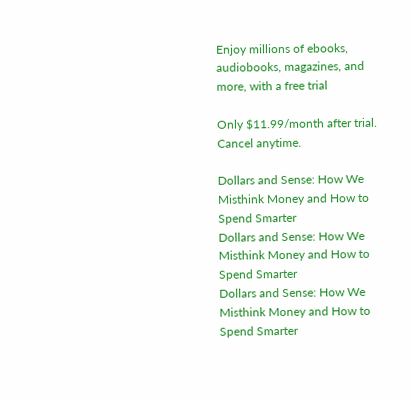Enjoy millions of ebooks, audiobooks, magazines, and more, with a free trial

Only $11.99/month after trial. Cancel anytime.

Dollars and Sense: How We Misthink Money and How to Spend Smarter
Dollars and Sense: How We Misthink Money and How to Spend Smarter
Dollars and Sense: How We Misthink Money and How to Spend Smarter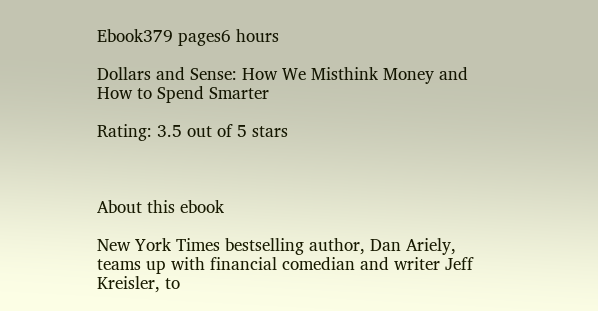Ebook379 pages6 hours

Dollars and Sense: How We Misthink Money and How to Spend Smarter

Rating: 3.5 out of 5 stars



About this ebook

New York Times bestselling author, Dan Ariely, teams up with financial comedian and writer Jeff Kreisler, to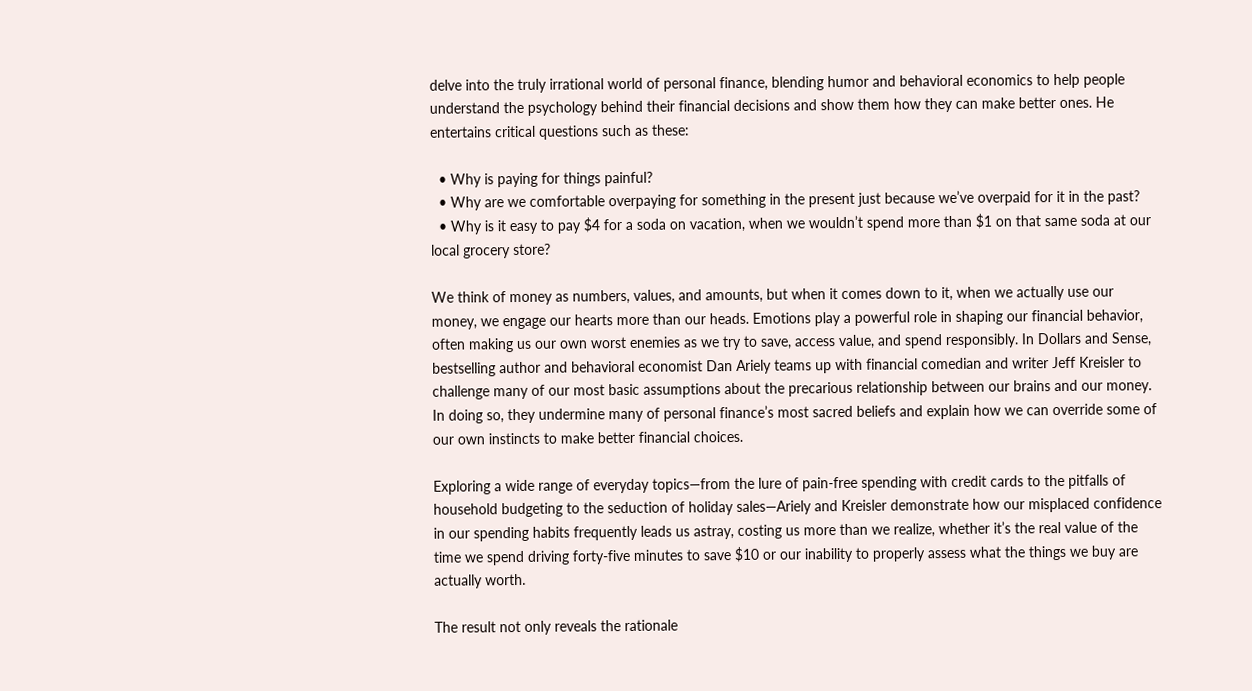delve into the truly irrational world of personal finance, blending humor and behavioral economics to help people understand the psychology behind their financial decisions and show them how they can make better ones. He entertains critical questions such as these:

  • Why is paying for things painful?
  • Why are we comfortable overpaying for something in the present just because we’ve overpaid for it in the past?
  • Why is it easy to pay $4 for a soda on vacation, when we wouldn’t spend more than $1 on that same soda at our local grocery store?

We think of money as numbers, values, and amounts, but when it comes down to it, when we actually use our money, we engage our hearts more than our heads. Emotions play a powerful role in shaping our financial behavior, often making us our own worst enemies as we try to save, access value, and spend responsibly. In Dollars and Sense, bestselling author and behavioral economist Dan Ariely teams up with financial comedian and writer Jeff Kreisler to challenge many of our most basic assumptions about the precarious relationship between our brains and our money. In doing so, they undermine many of personal finance’s most sacred beliefs and explain how we can override some of our own instincts to make better financial choices.

Exploring a wide range of everyday topics—from the lure of pain-free spending with credit cards to the pitfalls of household budgeting to the seduction of holiday sales—Ariely and Kreisler demonstrate how our misplaced confidence in our spending habits frequently leads us astray, costing us more than we realize, whether it’s the real value of the time we spend driving forty-five minutes to save $10 or our inability to properly assess what the things we buy are actually worth.

The result not only reveals the rationale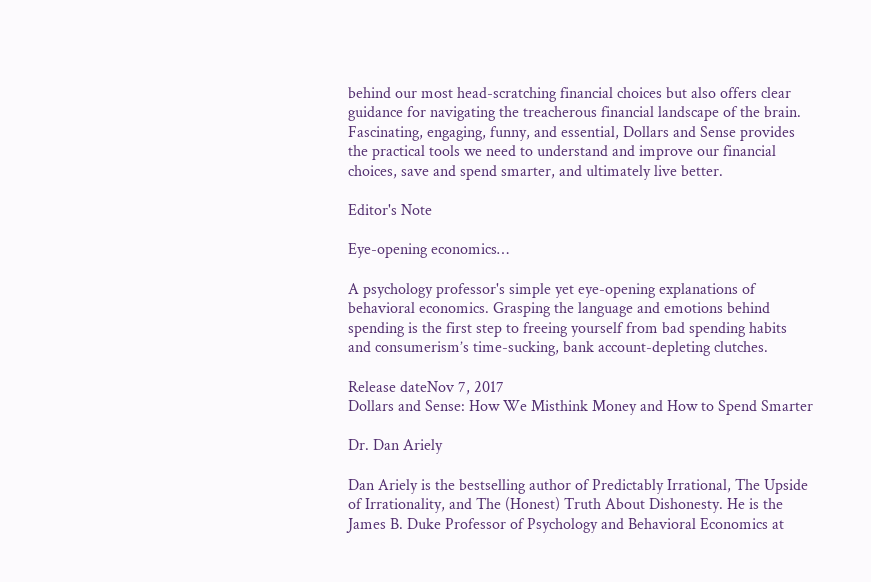behind our most head-scratching financial choices but also offers clear guidance for navigating the treacherous financial landscape of the brain. Fascinating, engaging, funny, and essential, Dollars and Sense provides the practical tools we need to understand and improve our financial choices, save and spend smarter, and ultimately live better.

Editor's Note

Eye-opening economics…

A psychology professor's simple yet eye-opening explanations of behavioral economics. Grasping the language and emotions behind spending is the first step to freeing yourself from bad spending habits and consumerism’s time-sucking, bank account-depleting clutches.

Release dateNov 7, 2017
Dollars and Sense: How We Misthink Money and How to Spend Smarter

Dr. Dan Ariely

Dan Ariely is the bestselling author of Predictably Irrational, The Upside of Irrationality, and The (Honest) Truth About Dishonesty. He is the James B. Duke Professor of Psychology and Behavioral Economics at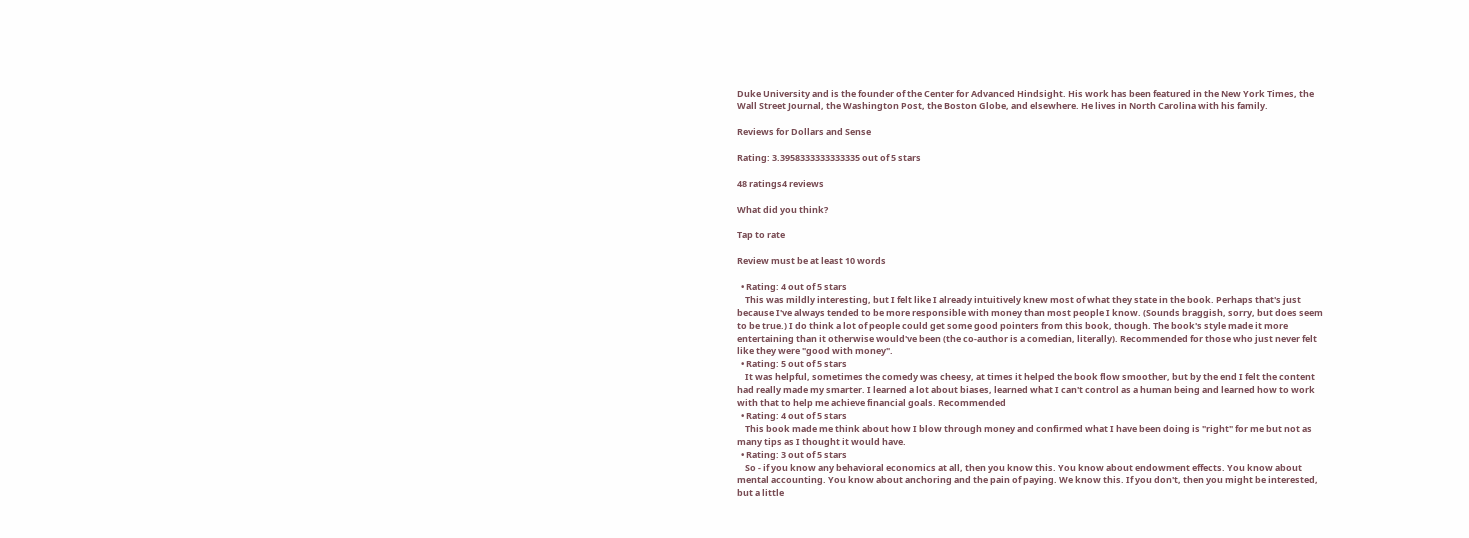Duke University and is the founder of the Center for Advanced Hindsight. His work has been featured in the New York Times, the Wall Street Journal, the Washington Post, the Boston Globe, and elsewhere. He lives in North Carolina with his family.

Reviews for Dollars and Sense

Rating: 3.3958333333333335 out of 5 stars

48 ratings4 reviews

What did you think?

Tap to rate

Review must be at least 10 words

  • Rating: 4 out of 5 stars
    This was mildly interesting, but I felt like I already intuitively knew most of what they state in the book. Perhaps that's just because I've always tended to be more responsible with money than most people I know. (Sounds braggish, sorry, but does seem to be true.) I do think a lot of people could get some good pointers from this book, though. The book's style made it more entertaining than it otherwise would've been (the co-author is a comedian, literally). Recommended for those who just never felt like they were "good with money".
  • Rating: 5 out of 5 stars
    It was helpful, sometimes the comedy was cheesy, at times it helped the book flow smoother, but by the end I felt the content had really made my smarter. I learned a lot about biases, learned what I can't control as a human being and learned how to work with that to help me achieve financial goals. Recommended
  • Rating: 4 out of 5 stars
    This book made me think about how I blow through money and confirmed what I have been doing is "right" for me but not as many tips as I thought it would have.
  • Rating: 3 out of 5 stars
    So - if you know any behavioral economics at all, then you know this. You know about endowment effects. You know about mental accounting. You know about anchoring and the pain of paying. We know this. If you don't, then you might be interested, but a little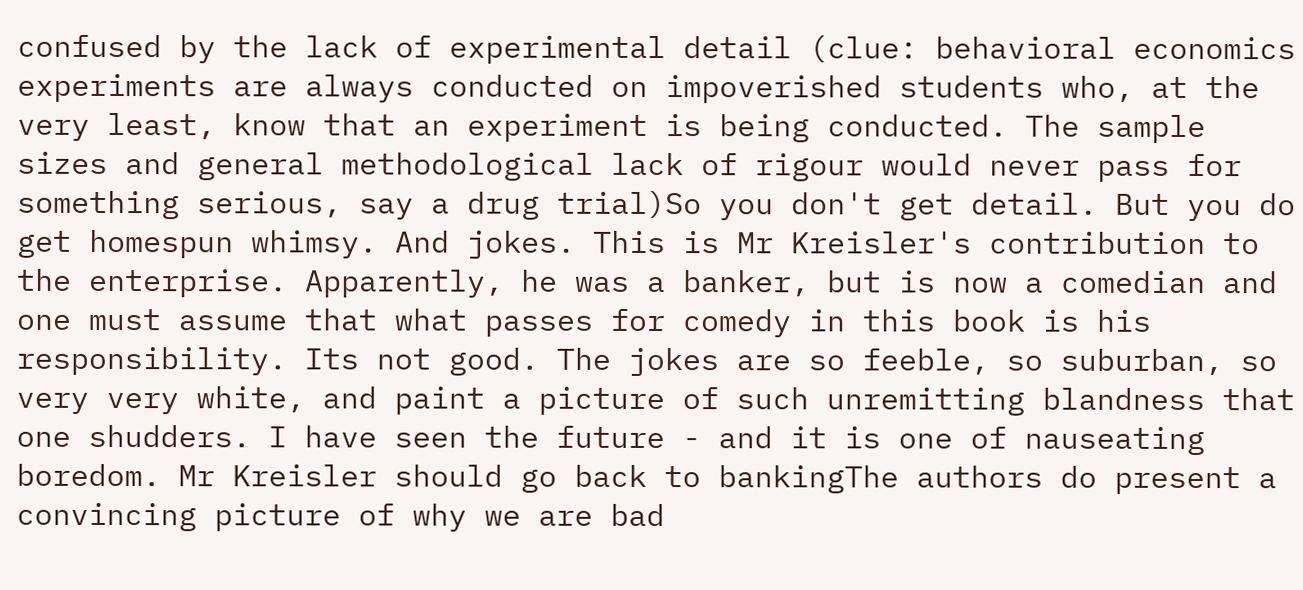confused by the lack of experimental detail (clue: behavioral economics experiments are always conducted on impoverished students who, at the very least, know that an experiment is being conducted. The sample sizes and general methodological lack of rigour would never pass for something serious, say a drug trial)So you don't get detail. But you do get homespun whimsy. And jokes. This is Mr Kreisler's contribution to the enterprise. Apparently, he was a banker, but is now a comedian and one must assume that what passes for comedy in this book is his responsibility. Its not good. The jokes are so feeble, so suburban, so very very white, and paint a picture of such unremitting blandness that one shudders. I have seen the future - and it is one of nauseating boredom. Mr Kreisler should go back to bankingThe authors do present a convincing picture of why we are bad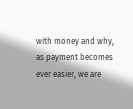with money and why, as payment becomes ever easier, we are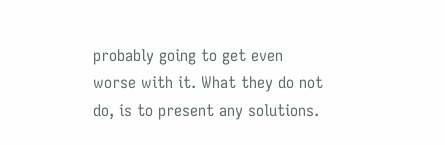probably going to get even worse with it. What they do not do, is to present any solutions.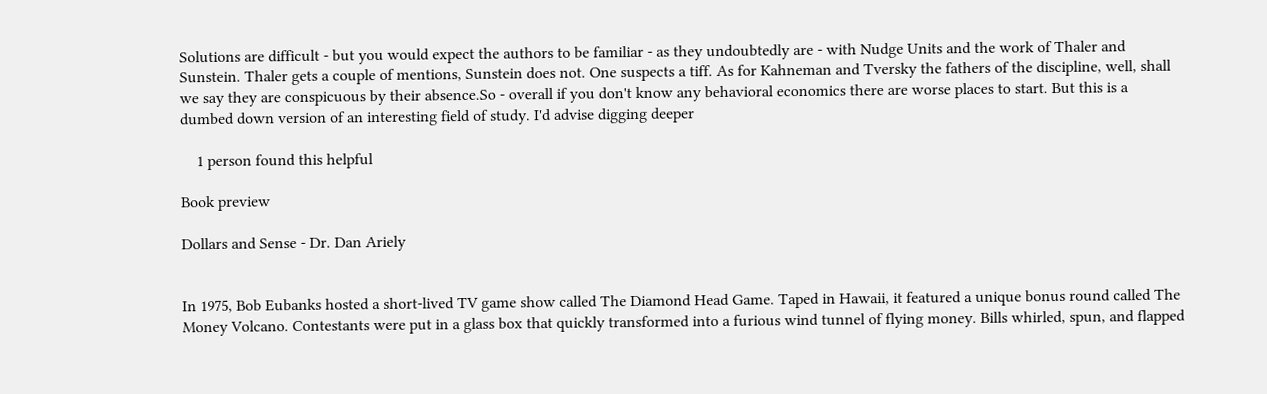Solutions are difficult - but you would expect the authors to be familiar - as they undoubtedly are - with Nudge Units and the work of Thaler and Sunstein. Thaler gets a couple of mentions, Sunstein does not. One suspects a tiff. As for Kahneman and Tversky the fathers of the discipline, well, shall we say they are conspicuous by their absence.So - overall if you don't know any behavioral economics there are worse places to start. But this is a dumbed down version of an interesting field of study. I'd advise digging deeper

    1 person found this helpful

Book preview

Dollars and Sense - Dr. Dan Ariely


In 1975, Bob Eubanks hosted a short-lived TV game show called The Diamond Head Game. Taped in Hawaii, it featured a unique bonus round called The Money Volcano. Contestants were put in a glass box that quickly transformed into a furious wind tunnel of flying money. Bills whirled, spun, and flapped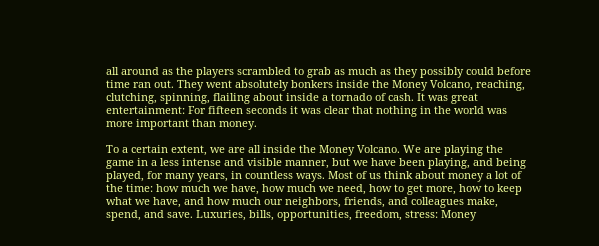all around as the players scrambled to grab as much as they possibly could before time ran out. They went absolutely bonkers inside the Money Volcano, reaching, clutching, spinning, flailing about inside a tornado of cash. It was great entertainment: For fifteen seconds it was clear that nothing in the world was more important than money.

To a certain extent, we are all inside the Money Volcano. We are playing the game in a less intense and visible manner, but we have been playing, and being played, for many years, in countless ways. Most of us think about money a lot of the time: how much we have, how much we need, how to get more, how to keep what we have, and how much our neighbors, friends, and colleagues make, spend, and save. Luxuries, bills, opportunities, freedom, stress: Money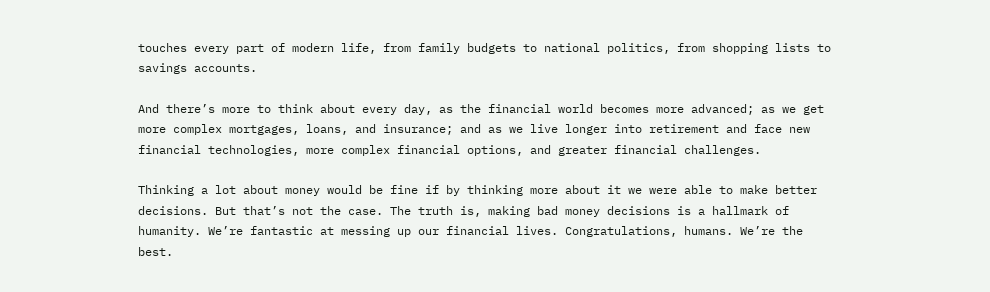touches every part of modern life, from family budgets to national politics, from shopping lists to savings accounts.

And there’s more to think about every day, as the financial world becomes more advanced; as we get more complex mortgages, loans, and insurance; and as we live longer into retirement and face new financial technologies, more complex financial options, and greater financial challenges.

Thinking a lot about money would be fine if by thinking more about it we were able to make better decisions. But that’s not the case. The truth is, making bad money decisions is a hallmark of humanity. We’re fantastic at messing up our financial lives. Congratulations, humans. We’re the best.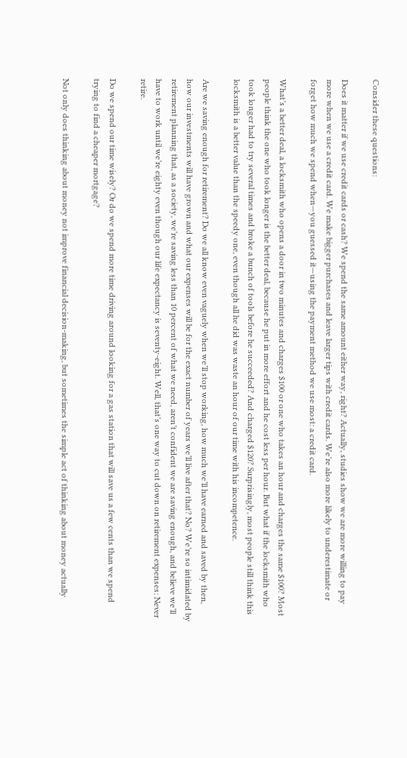Consider these questions:

Does it matter if we use credit cards or cash? We spend the same amount either way, right? Actually, studies show we are more willing to pay more when we use a credit card. We make bigger purchases and leave larger tips with credit cards. We’re also more likely to underestimate or forget how much we spend when—you guessed it—using the payment method we use most: a credit card.

What’s a better deal, a locksmith who opens a door in two minutes and charges $100 or one who takes an hour and charges the same $100? Most people think the one who took longer is the better deal, because he put in more effort and he cost less per hour. But what if the locksmith who took longer had to try several times and broke a bunch of tools before he succeeded? And charged $120? Surprisingly, most people still think this locksmith is a better value than the speedy one, even though all he did was waste an hour of our time with his incompetence.

Are we saving enough for retirement? Do we all know even vaguely when we’ll stop working, how much we’ll have earned and saved by then, how our investments will have grown and what our expenses will be for the exact number of years we’ll live after that? No? We’re so intimidated by retirement planning that, as a society, we’re saving less than 10 percent of what we need, aren’t confident we are saving enough, and believe we’ll have to work until we’re eighty even though our life expectancy is seventy-eight. Well, that’s one way to cut down on retirement expenses: Never retire.

Do we spend our time wisely? Or do we spend more time driving around looking for a gas station that will save us a few cents than we spend trying to find a cheaper mortgage?

Not only does thinking about money not improve financial decision-making, but sometimes the simple act of thinking about money actually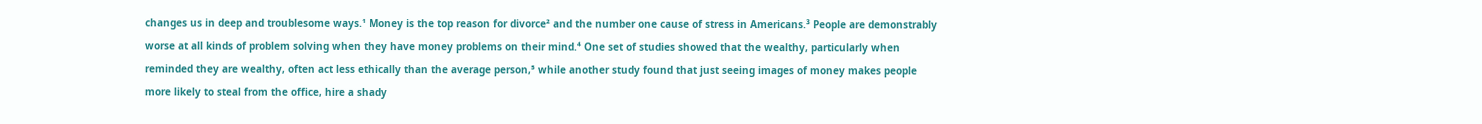changes us in deep and troublesome ways.¹ Money is the top reason for divorce² and the number one cause of stress in Americans.³ People are demonstrably worse at all kinds of problem solving when they have money problems on their mind.⁴ One set of studies showed that the wealthy, particularly when reminded they are wealthy, often act less ethically than the average person,⁵ while another study found that just seeing images of money makes people more likely to steal from the office, hire a shady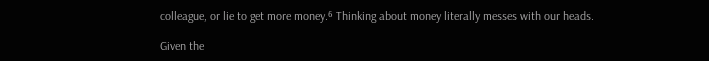colleague, or lie to get more money.⁶ Thinking about money literally messes with our heads.

Given the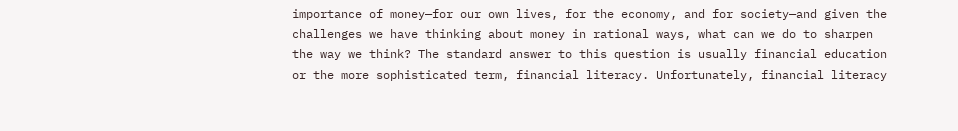importance of money—for our own lives, for the economy, and for society—and given the challenges we have thinking about money in rational ways, what can we do to sharpen the way we think? The standard answer to this question is usually financial education or the more sophisticated term, financial literacy. Unfortunately, financial literacy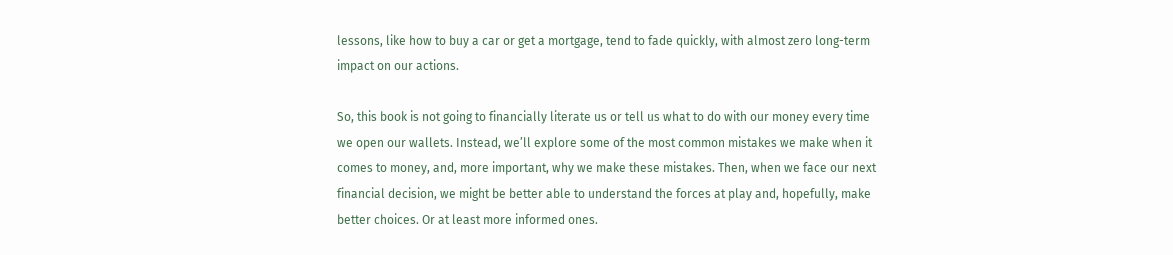lessons, like how to buy a car or get a mortgage, tend to fade quickly, with almost zero long-term impact on our actions.

So, this book is not going to financially literate us or tell us what to do with our money every time we open our wallets. Instead, we’ll explore some of the most common mistakes we make when it comes to money, and, more important, why we make these mistakes. Then, when we face our next financial decision, we might be better able to understand the forces at play and, hopefully, make better choices. Or at least more informed ones.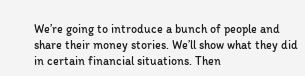We’re going to introduce a bunch of people and share their money stories. We’ll show what they did in certain financial situations. Then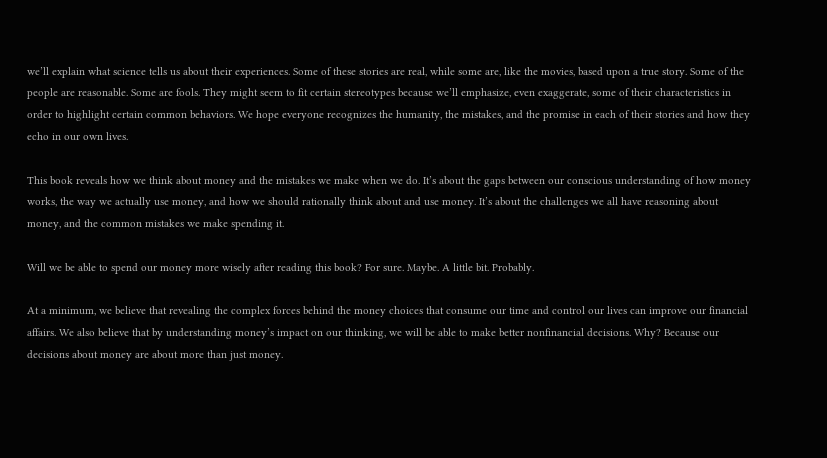we’ll explain what science tells us about their experiences. Some of these stories are real, while some are, like the movies, based upon a true story. Some of the people are reasonable. Some are fools. They might seem to fit certain stereotypes because we’ll emphasize, even exaggerate, some of their characteristics in order to highlight certain common behaviors. We hope everyone recognizes the humanity, the mistakes, and the promise in each of their stories and how they echo in our own lives.

This book reveals how we think about money and the mistakes we make when we do. It’s about the gaps between our conscious understanding of how money works, the way we actually use money, and how we should rationally think about and use money. It’s about the challenges we all have reasoning about money, and the common mistakes we make spending it.

Will we be able to spend our money more wisely after reading this book? For sure. Maybe. A little bit. Probably.

At a minimum, we believe that revealing the complex forces behind the money choices that consume our time and control our lives can improve our financial affairs. We also believe that by understanding money’s impact on our thinking, we will be able to make better nonfinancial decisions. Why? Because our decisions about money are about more than just money.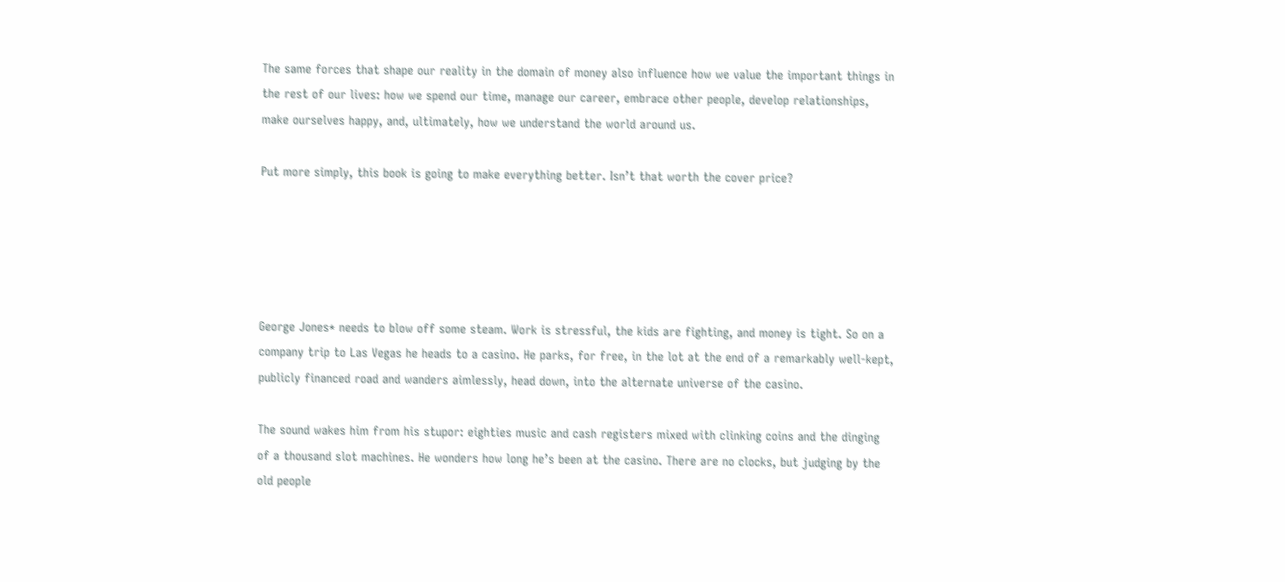The same forces that shape our reality in the domain of money also influence how we value the important things in the rest of our lives: how we spend our time, manage our career, embrace other people, develop relationships, make ourselves happy, and, ultimately, how we understand the world around us.

Put more simply, this book is going to make everything better. Isn’t that worth the cover price?





George Jones* needs to blow off some steam. Work is stressful, the kids are fighting, and money is tight. So on a company trip to Las Vegas he heads to a casino. He parks, for free, in the lot at the end of a remarkably well-kept, publicly financed road and wanders aimlessly, head down, into the alternate universe of the casino.

The sound wakes him from his stupor: eighties music and cash registers mixed with clinking coins and the dinging of a thousand slot machines. He wonders how long he’s been at the casino. There are no clocks, but judging by the old people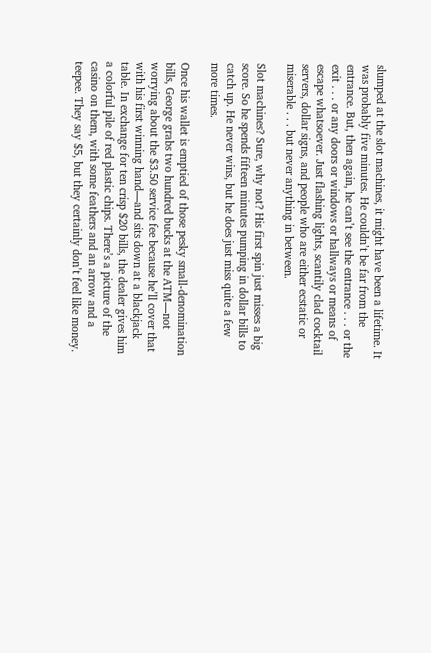slumped at the slot machines, it might have been a lifetime. It was probably five minutes. He couldn’t be far from the entrance. But, then again, he can’t see the entrance . . . or the exit . . . or any doors or windows or hallways or means of escape whatsoever. Just flashing lights, scantily clad cocktail servers, dollar signs, and people who are either ecstatic or miserable . . . but never anything in between.

Slot machines? Sure, why not? His first spin just misses a big score. So he spends fifteen minutes pumping in dollar bills to catch up. He never wins, but he does just miss quite a few more times.

Once his wallet is emptied of those pesky small-denomination bills, George grabs two hundred bucks at the ATM—not worrying about the $3.50 service fee because he’ll cover that with his first winning hand—and sits down at a blackjack table. In exchange for ten crisp $20 bills, the dealer gives him a colorful pile of red plastic chips. There’s a picture of the casino on them, with some feathers and an arrow and a teepee. They say $5, but they certainly don’t feel like money.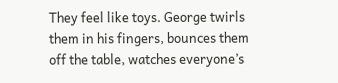They feel like toys. George twirls them in his fingers, bounces them off the table, watches everyone’s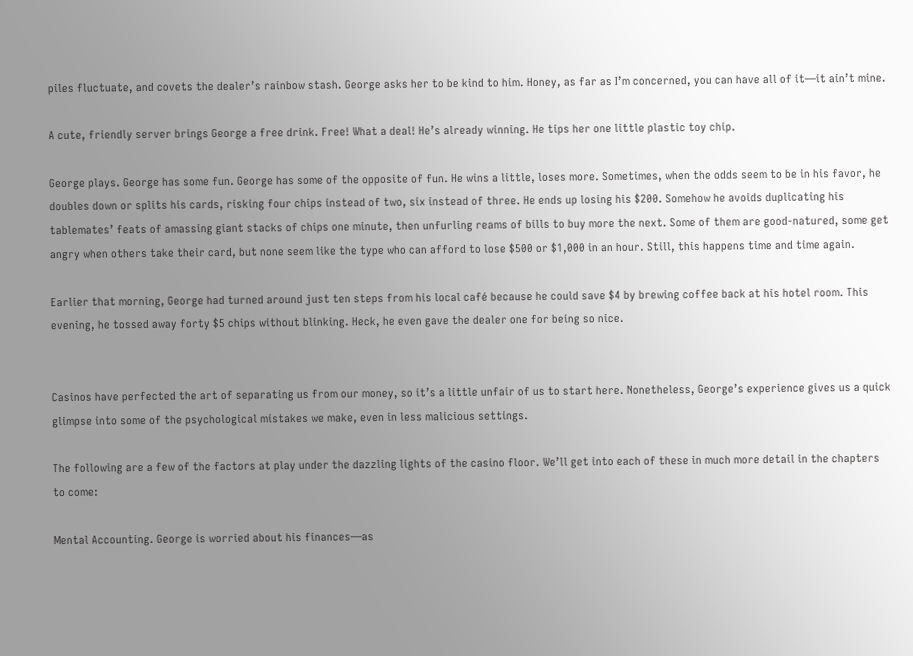piles fluctuate, and covets the dealer’s rainbow stash. George asks her to be kind to him. Honey, as far as I’m concerned, you can have all of it—it ain’t mine.

A cute, friendly server brings George a free drink. Free! What a deal! He’s already winning. He tips her one little plastic toy chip.

George plays. George has some fun. George has some of the opposite of fun. He wins a little, loses more. Sometimes, when the odds seem to be in his favor, he doubles down or splits his cards, risking four chips instead of two, six instead of three. He ends up losing his $200. Somehow he avoids duplicating his tablemates’ feats of amassing giant stacks of chips one minute, then unfurling reams of bills to buy more the next. Some of them are good-natured, some get angry when others take their card, but none seem like the type who can afford to lose $500 or $1,000 in an hour. Still, this happens time and time again.

Earlier that morning, George had turned around just ten steps from his local café because he could save $4 by brewing coffee back at his hotel room. This evening, he tossed away forty $5 chips without blinking. Heck, he even gave the dealer one for being so nice.


Casinos have perfected the art of separating us from our money, so it’s a little unfair of us to start here. Nonetheless, George’s experience gives us a quick glimpse into some of the psychological mistakes we make, even in less malicious settings.

The following are a few of the factors at play under the dazzling lights of the casino floor. We’ll get into each of these in much more detail in the chapters to come:

Mental Accounting. George is worried about his finances—as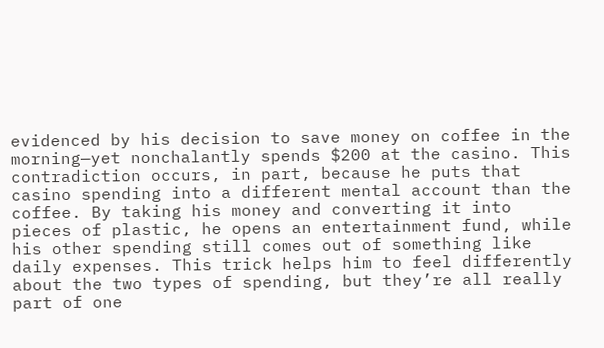evidenced by his decision to save money on coffee in the morning—yet nonchalantly spends $200 at the casino. This contradiction occurs, in part, because he puts that casino spending into a different mental account than the coffee. By taking his money and converting it into pieces of plastic, he opens an entertainment fund, while his other spending still comes out of something like daily expenses. This trick helps him to feel differently about the two types of spending, but they’re all really part of one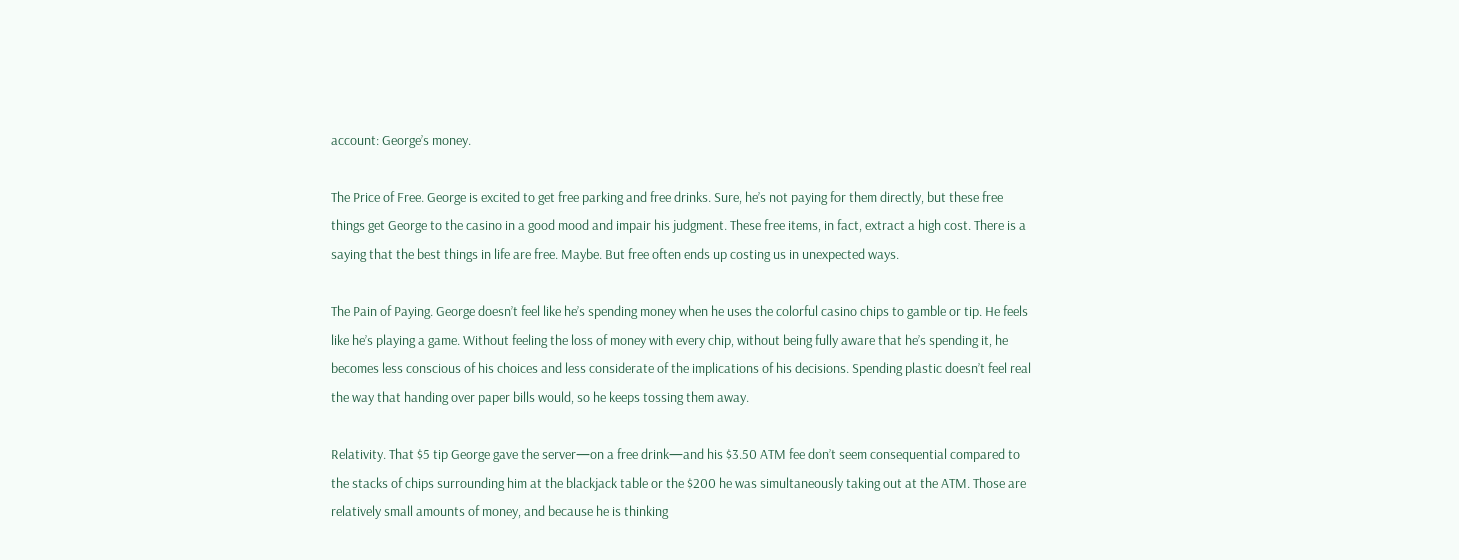account: George’s money.

The Price of Free. George is excited to get free parking and free drinks. Sure, he’s not paying for them directly, but these free things get George to the casino in a good mood and impair his judgment. These free items, in fact, extract a high cost. There is a saying that the best things in life are free. Maybe. But free often ends up costing us in unexpected ways.

The Pain of Paying. George doesn’t feel like he’s spending money when he uses the colorful casino chips to gamble or tip. He feels like he’s playing a game. Without feeling the loss of money with every chip, without being fully aware that he’s spending it, he becomes less conscious of his choices and less considerate of the implications of his decisions. Spending plastic doesn’t feel real the way that handing over paper bills would, so he keeps tossing them away.

Relativity. That $5 tip George gave the server—on a free drink—and his $3.50 ATM fee don’t seem consequential compared to the stacks of chips surrounding him at the blackjack table or the $200 he was simultaneously taking out at the ATM. Those are relatively small amounts of money, and because he is thinking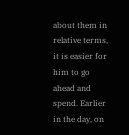about them in relative terms, it is easier for him to go ahead and spend. Earlier in the day, on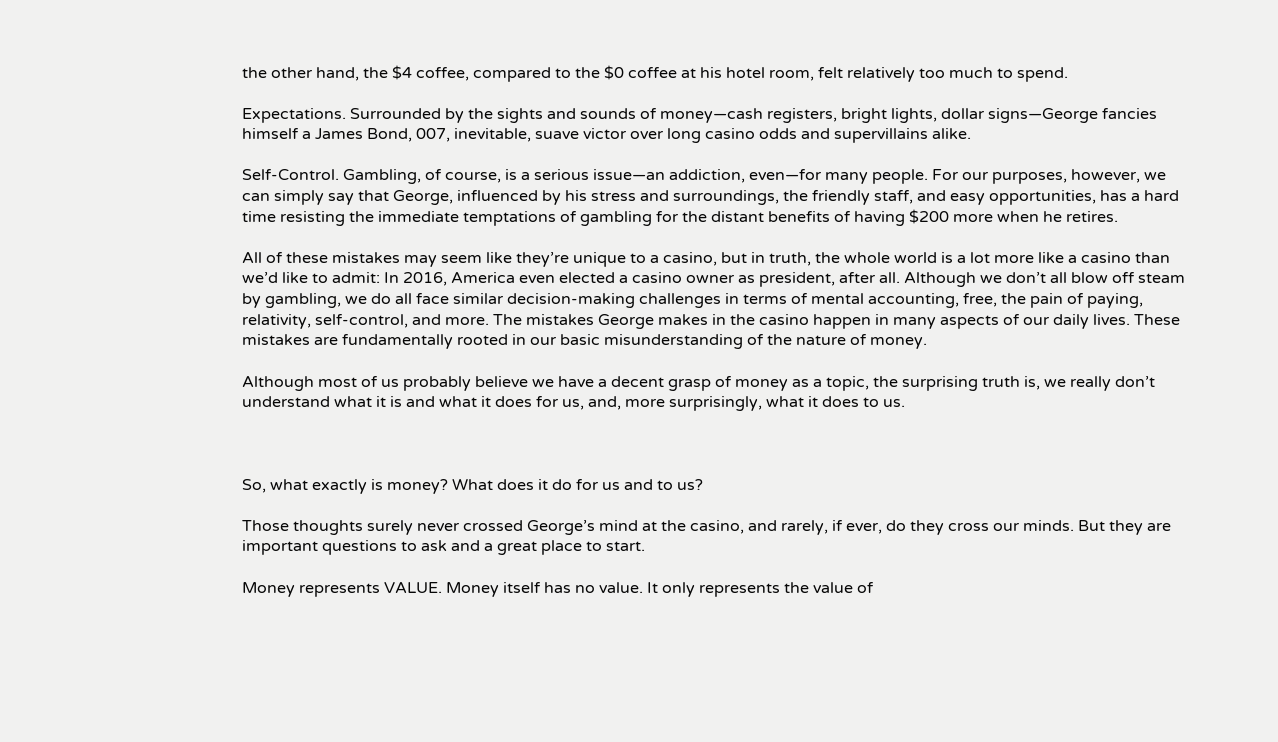the other hand, the $4 coffee, compared to the $0 coffee at his hotel room, felt relatively too much to spend.

Expectations. Surrounded by the sights and sounds of money—cash registers, bright lights, dollar signs—George fancies himself a James Bond, 007, inevitable, suave victor over long casino odds and supervillains alike.

Self-Control. Gambling, of course, is a serious issue—an addiction, even—for many people. For our purposes, however, we can simply say that George, influenced by his stress and surroundings, the friendly staff, and easy opportunities, has a hard time resisting the immediate temptations of gambling for the distant benefits of having $200 more when he retires.

All of these mistakes may seem like they’re unique to a casino, but in truth, the whole world is a lot more like a casino than we’d like to admit: In 2016, America even elected a casino owner as president, after all. Although we don’t all blow off steam by gambling, we do all face similar decision-making challenges in terms of mental accounting, free, the pain of paying, relativity, self-control, and more. The mistakes George makes in the casino happen in many aspects of our daily lives. These mistakes are fundamentally rooted in our basic misunderstanding of the nature of money.

Although most of us probably believe we have a decent grasp of money as a topic, the surprising truth is, we really don’t understand what it is and what it does for us, and, more surprisingly, what it does to us.



So, what exactly is money? What does it do for us and to us?

Those thoughts surely never crossed George’s mind at the casino, and rarely, if ever, do they cross our minds. But they are important questions to ask and a great place to start.

Money represents VALUE. Money itself has no value. It only represents the value of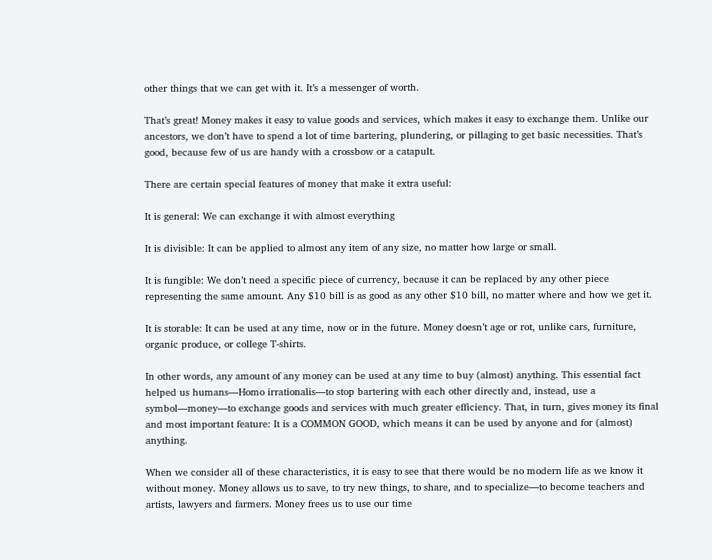other things that we can get with it. It’s a messenger of worth.

That’s great! Money makes it easy to value goods and services, which makes it easy to exchange them. Unlike our ancestors, we don’t have to spend a lot of time bartering, plundering, or pillaging to get basic necessities. That’s good, because few of us are handy with a crossbow or a catapult.

There are certain special features of money that make it extra useful:

It is general: We can exchange it with almost everything

It is divisible: It can be applied to almost any item of any size, no matter how large or small.

It is fungible: We don’t need a specific piece of currency, because it can be replaced by any other piece representing the same amount. Any $10 bill is as good as any other $10 bill, no matter where and how we get it.

It is storable: It can be used at any time, now or in the future. Money doesn’t age or rot, unlike cars, furniture, organic produce, or college T-shirts.

In other words, any amount of any money can be used at any time to buy (almost) anything. This essential fact helped us humans—Homo irrationalis—to stop bartering with each other directly and, instead, use a symbol—money—to exchange goods and services with much greater efficiency. That, in turn, gives money its final and most important feature: It is a COMMON GOOD, which means it can be used by anyone and for (almost) anything.

When we consider all of these characteristics, it is easy to see that there would be no modern life as we know it without money. Money allows us to save, to try new things, to share, and to specialize—to become teachers and artists, lawyers and farmers. Money frees us to use our time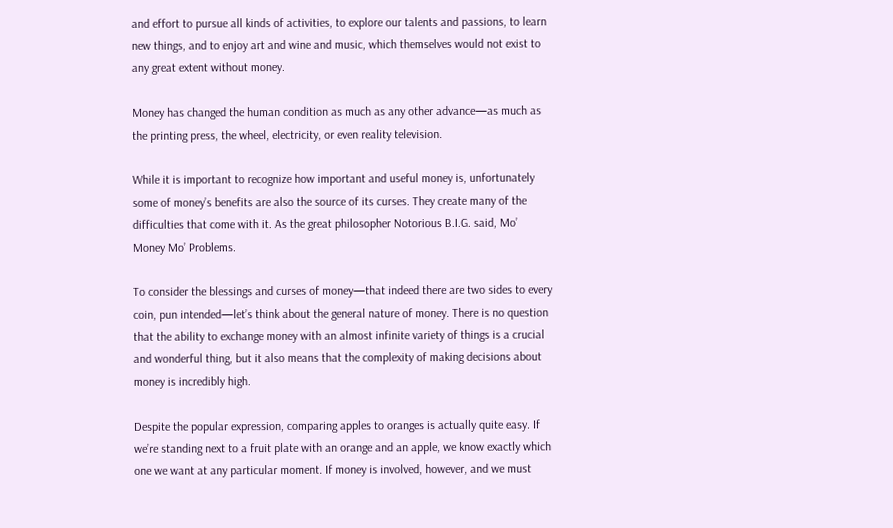and effort to pursue all kinds of activities, to explore our talents and passions, to learn new things, and to enjoy art and wine and music, which themselves would not exist to any great extent without money.

Money has changed the human condition as much as any other advance—as much as the printing press, the wheel, electricity, or even reality television.

While it is important to recognize how important and useful money is, unfortunately some of money’s benefits are also the source of its curses. They create many of the difficulties that come with it. As the great philosopher Notorious B.I.G. said, Mo’ Money Mo’ Problems.

To consider the blessings and curses of money—that indeed there are two sides to every coin, pun intended—let’s think about the general nature of money. There is no question that the ability to exchange money with an almost infinite variety of things is a crucial and wonderful thing, but it also means that the complexity of making decisions about money is incredibly high.

Despite the popular expression, comparing apples to oranges is actually quite easy. If we’re standing next to a fruit plate with an orange and an apple, we know exactly which one we want at any particular moment. If money is involved, however, and we must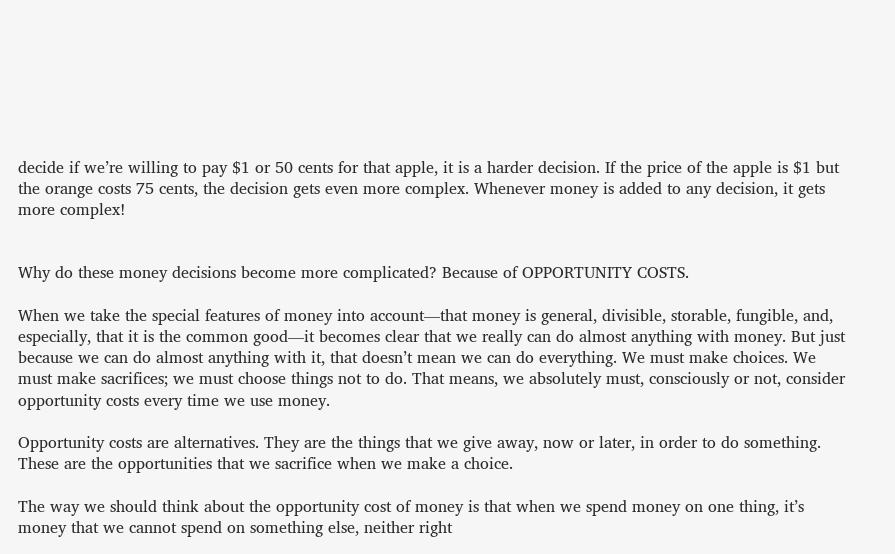decide if we’re willing to pay $1 or 50 cents for that apple, it is a harder decision. If the price of the apple is $1 but the orange costs 75 cents, the decision gets even more complex. Whenever money is added to any decision, it gets more complex!


Why do these money decisions become more complicated? Because of OPPORTUNITY COSTS.

When we take the special features of money into account—that money is general, divisible, storable, fungible, and, especially, that it is the common good—it becomes clear that we really can do almost anything with money. But just because we can do almost anything with it, that doesn’t mean we can do everything. We must make choices. We must make sacrifices; we must choose things not to do. That means, we absolutely must, consciously or not, consider opportunity costs every time we use money.

Opportunity costs are alternatives. They are the things that we give away, now or later, in order to do something. These are the opportunities that we sacrifice when we make a choice.

The way we should think about the opportunity cost of money is that when we spend money on one thing, it’s money that we cannot spend on something else, neither right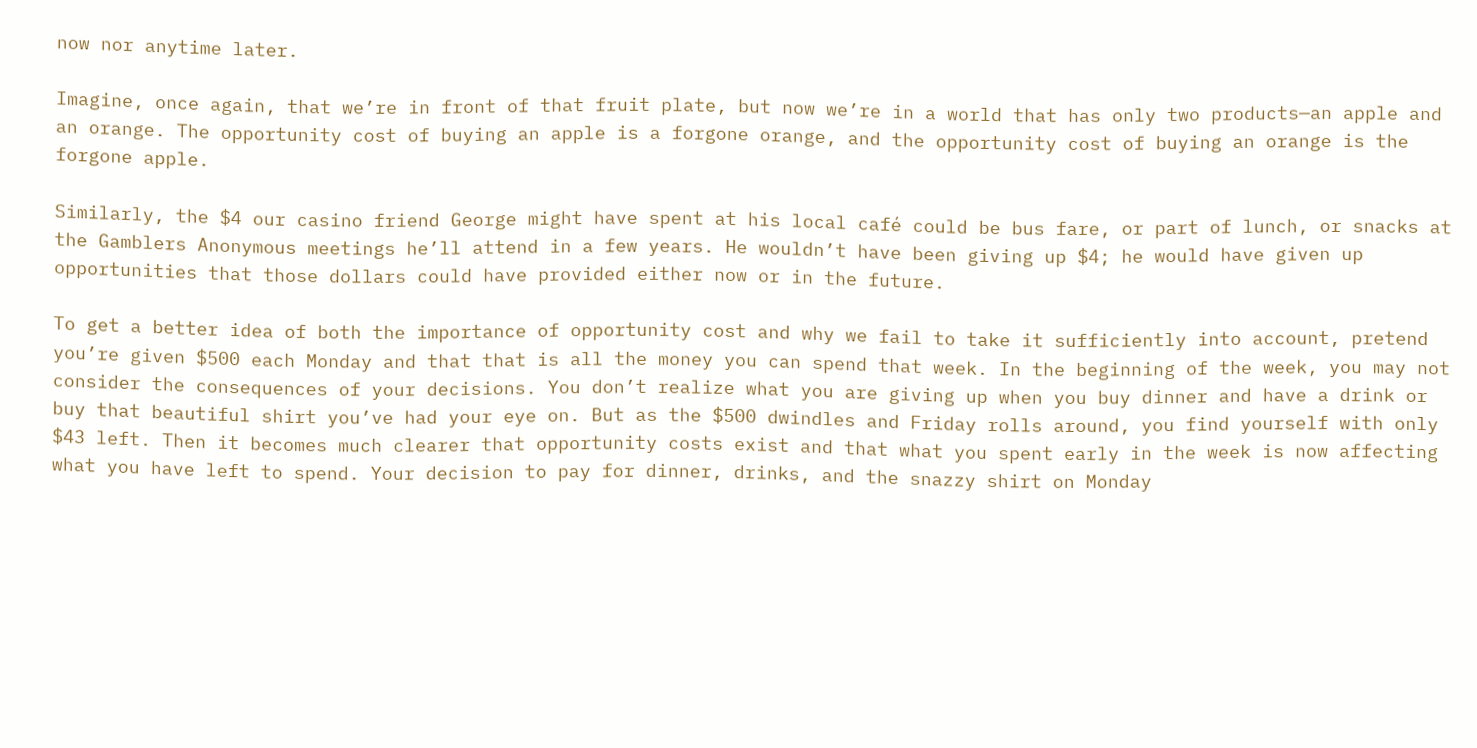now nor anytime later.

Imagine, once again, that we’re in front of that fruit plate, but now we’re in a world that has only two products—an apple and an orange. The opportunity cost of buying an apple is a forgone orange, and the opportunity cost of buying an orange is the forgone apple.

Similarly, the $4 our casino friend George might have spent at his local café could be bus fare, or part of lunch, or snacks at the Gamblers Anonymous meetings he’ll attend in a few years. He wouldn’t have been giving up $4; he would have given up opportunities that those dollars could have provided either now or in the future.

To get a better idea of both the importance of opportunity cost and why we fail to take it sufficiently into account, pretend you’re given $500 each Monday and that that is all the money you can spend that week. In the beginning of the week, you may not consider the consequences of your decisions. You don’t realize what you are giving up when you buy dinner and have a drink or buy that beautiful shirt you’ve had your eye on. But as the $500 dwindles and Friday rolls around, you find yourself with only $43 left. Then it becomes much clearer that opportunity costs exist and that what you spent early in the week is now affecting what you have left to spend. Your decision to pay for dinner, drinks, and the snazzy shirt on Monday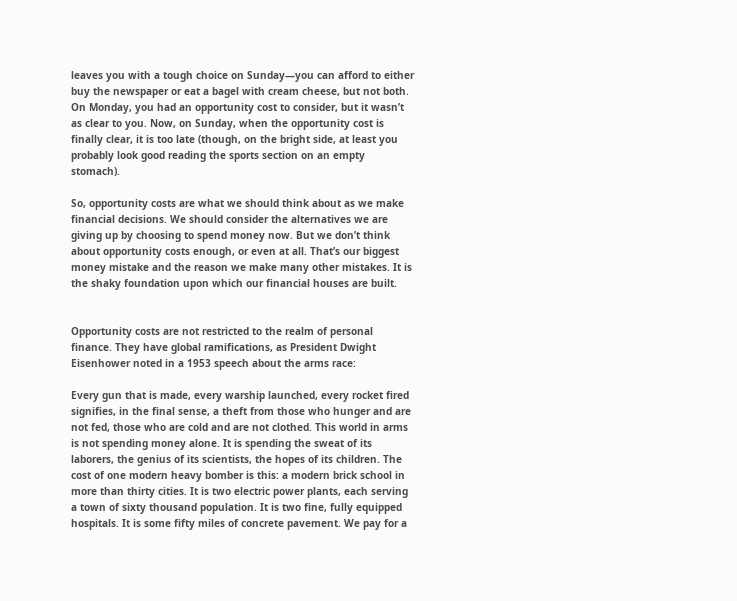leaves you with a tough choice on Sunday—you can afford to either buy the newspaper or eat a bagel with cream cheese, but not both. On Monday, you had an opportunity cost to consider, but it wasn’t as clear to you. Now, on Sunday, when the opportunity cost is finally clear, it is too late (though, on the bright side, at least you probably look good reading the sports section on an empty stomach).

So, opportunity costs are what we should think about as we make financial decisions. We should consider the alternatives we are giving up by choosing to spend money now. But we don’t think about opportunity costs enough, or even at all. That’s our biggest money mistake and the reason we make many other mistakes. It is the shaky foundation upon which our financial houses are built.


Opportunity costs are not restricted to the realm of personal finance. They have global ramifications, as President Dwight Eisenhower noted in a 1953 speech about the arms race:

Every gun that is made, every warship launched, every rocket fired signifies, in the final sense, a theft from those who hunger and are not fed, those who are cold and are not clothed. This world in arms is not spending money alone. It is spending the sweat of its laborers, the genius of its scientists, the hopes of its children. The cost of one modern heavy bomber is this: a modern brick school in more than thirty cities. It is two electric power plants, each serving a town of sixty thousand population. It is two fine, fully equipped hospitals. It is some fifty miles of concrete pavement. We pay for a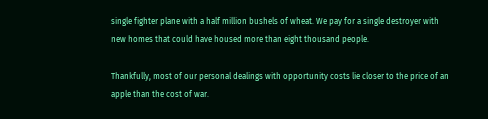single fighter plane with a half million bushels of wheat. We pay for a single destroyer with new homes that could have housed more than eight thousand people.

Thankfully, most of our personal dealings with opportunity costs lie closer to the price of an apple than the cost of war.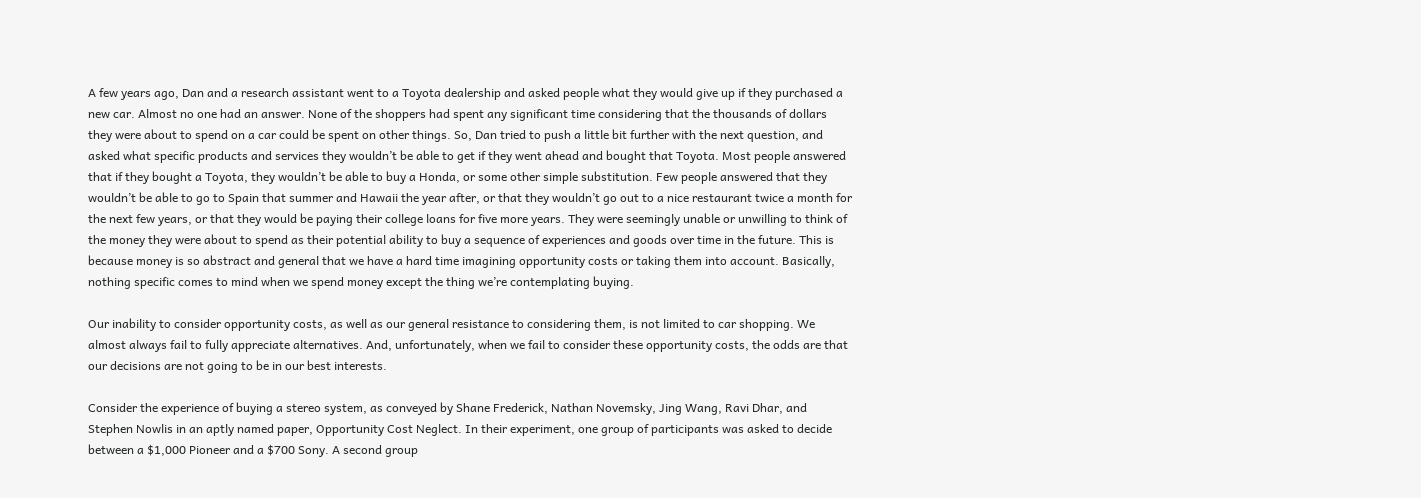A few years ago, Dan and a research assistant went to a Toyota dealership and asked people what they would give up if they purchased a new car. Almost no one had an answer. None of the shoppers had spent any significant time considering that the thousands of dollars they were about to spend on a car could be spent on other things. So, Dan tried to push a little bit further with the next question, and asked what specific products and services they wouldn’t be able to get if they went ahead and bought that Toyota. Most people answered that if they bought a Toyota, they wouldn’t be able to buy a Honda, or some other simple substitution. Few people answered that they wouldn’t be able to go to Spain that summer and Hawaii the year after, or that they wouldn’t go out to a nice restaurant twice a month for the next few years, or that they would be paying their college loans for five more years. They were seemingly unable or unwilling to think of the money they were about to spend as their potential ability to buy a sequence of experiences and goods over time in the future. This is because money is so abstract and general that we have a hard time imagining opportunity costs or taking them into account. Basically, nothing specific comes to mind when we spend money except the thing we’re contemplating buying.

Our inability to consider opportunity costs, as well as our general resistance to considering them, is not limited to car shopping. We almost always fail to fully appreciate alternatives. And, unfortunately, when we fail to consider these opportunity costs, the odds are that our decisions are not going to be in our best interests.

Consider the experience of buying a stereo system, as conveyed by Shane Frederick, Nathan Novemsky, Jing Wang, Ravi Dhar, and Stephen Nowlis in an aptly named paper, Opportunity Cost Neglect. In their experiment, one group of participants was asked to decide between a $1,000 Pioneer and a $700 Sony. A second group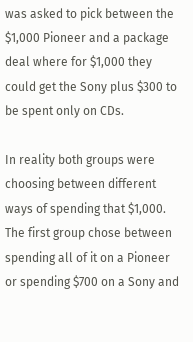was asked to pick between the $1,000 Pioneer and a package deal where for $1,000 they could get the Sony plus $300 to be spent only on CDs.

In reality both groups were choosing between different ways of spending that $1,000. The first group chose between spending all of it on a Pioneer or spending $700 on a Sony and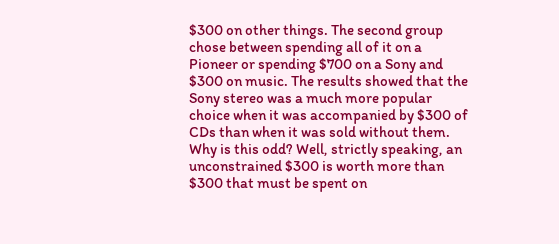$300 on other things. The second group chose between spending all of it on a Pioneer or spending $700 on a Sony and $300 on music. The results showed that the Sony stereo was a much more popular choice when it was accompanied by $300 of CDs than when it was sold without them. Why is this odd? Well, strictly speaking, an unconstrained $300 is worth more than $300 that must be spent on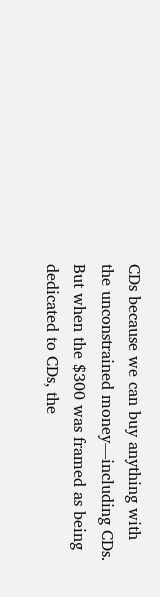CDs because we can buy anything with the unconstrained money—including CDs. But when the $300 was framed as being dedicated to CDs, the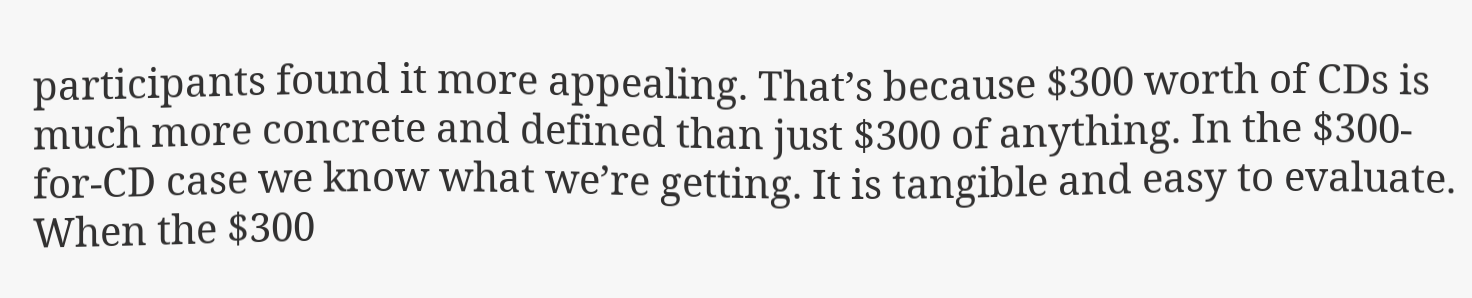participants found it more appealing. That’s because $300 worth of CDs is much more concrete and defined than just $300 of anything. In the $300-for-CD case we know what we’re getting. It is tangible and easy to evaluate. When the $300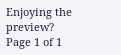Enjoying the preview?
Page 1 of 1